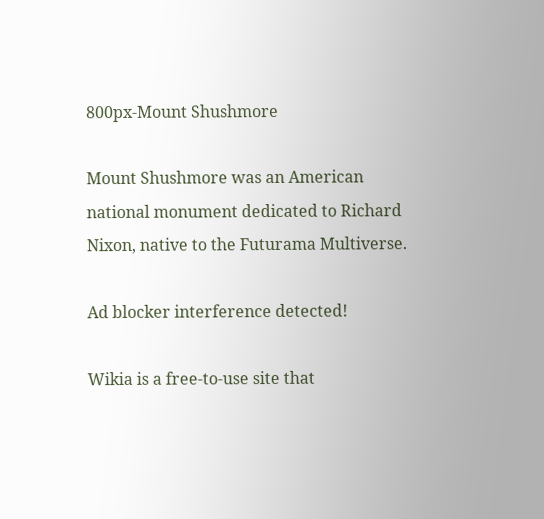800px-Mount Shushmore

Mount Shushmore was an American national monument dedicated to Richard Nixon, native to the Futurama Multiverse.

Ad blocker interference detected!

Wikia is a free-to-use site that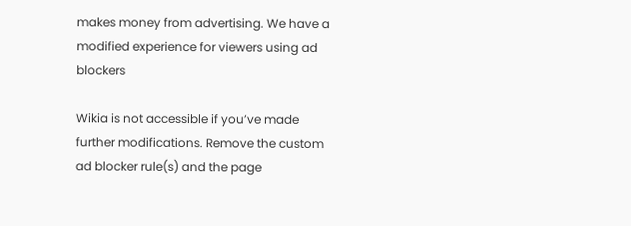makes money from advertising. We have a modified experience for viewers using ad blockers

Wikia is not accessible if you’ve made further modifications. Remove the custom ad blocker rule(s) and the page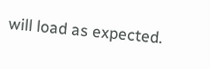will load as expected.